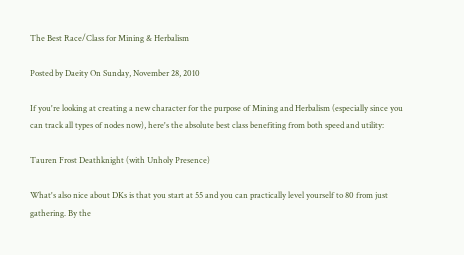The Best Race/Class for Mining & Herbalism

Posted by Daeity On Sunday, November 28, 2010

If you're looking at creating a new character for the purpose of Mining and Herbalism (especially since you can track all types of nodes now), here's the absolute best class benefiting from both speed and utility:

Tauren Frost Deathknight (with Unholy Presence)

What's also nice about DKs is that you start at 55 and you can practically level yourself to 80 from just gathering. By the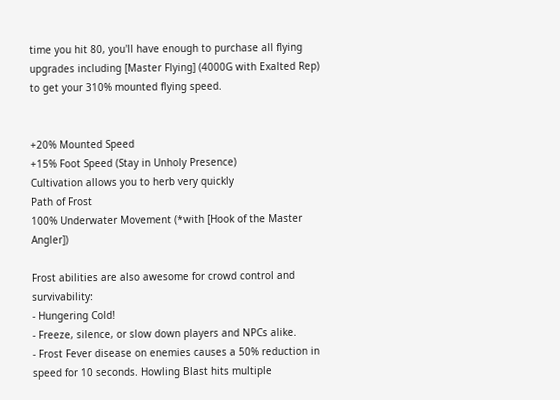time you hit 80, you'll have enough to purchase all flying upgrades including [Master Flying] (4000G with Exalted Rep) to get your 310% mounted flying speed.


+20% Mounted Speed
+15% Foot Speed (Stay in Unholy Presence)
Cultivation allows you to herb very quickly
Path of Frost
100% Underwater Movement (*with [Hook of the Master Angler])

Frost abilities are also awesome for crowd control and survivability:
- Hungering Cold!
- Freeze, silence, or slow down players and NPCs alike.
- Frost Fever disease on enemies causes a 50% reduction in speed for 10 seconds. Howling Blast hits multiple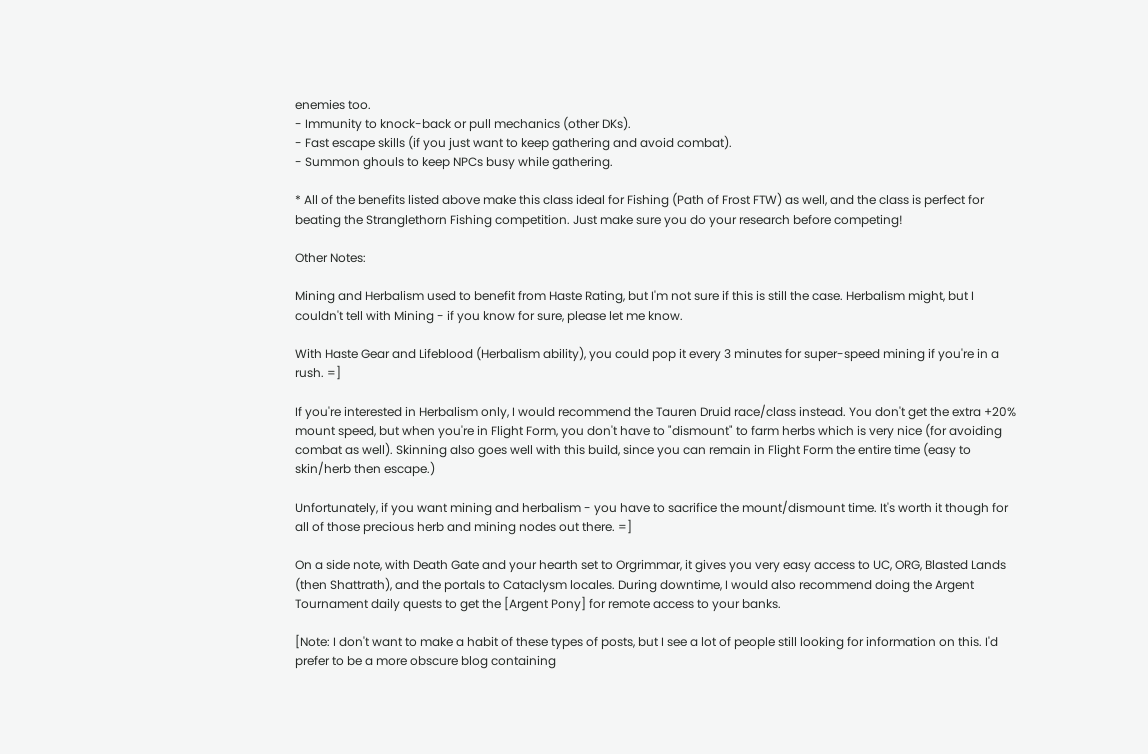enemies too.
- Immunity to knock-back or pull mechanics (other DKs).
- Fast escape skills (if you just want to keep gathering and avoid combat).
- Summon ghouls to keep NPCs busy while gathering.

* All of the benefits listed above make this class ideal for Fishing (Path of Frost FTW) as well, and the class is perfect for beating the Stranglethorn Fishing competition. Just make sure you do your research before competing!

Other Notes:

Mining and Herbalism used to benefit from Haste Rating, but I'm not sure if this is still the case. Herbalism might, but I couldn't tell with Mining - if you know for sure, please let me know.

With Haste Gear and Lifeblood (Herbalism ability), you could pop it every 3 minutes for super-speed mining if you're in a rush. =]

If you're interested in Herbalism only, I would recommend the Tauren Druid race/class instead. You don't get the extra +20% mount speed, but when you're in Flight Form, you don't have to "dismount" to farm herbs which is very nice (for avoiding combat as well). Skinning also goes well with this build, since you can remain in Flight Form the entire time (easy to skin/herb then escape.)

Unfortunately, if you want mining and herbalism - you have to sacrifice the mount/dismount time. It's worth it though for all of those precious herb and mining nodes out there. =]

On a side note, with Death Gate and your hearth set to Orgrimmar, it gives you very easy access to UC, ORG, Blasted Lands (then Shattrath), and the portals to Cataclysm locales. During downtime, I would also recommend doing the Argent Tournament daily quests to get the [Argent Pony] for remote access to your banks.

[Note: I don't want to make a habit of these types of posts, but I see a lot of people still looking for information on this. I'd prefer to be a more obscure blog containing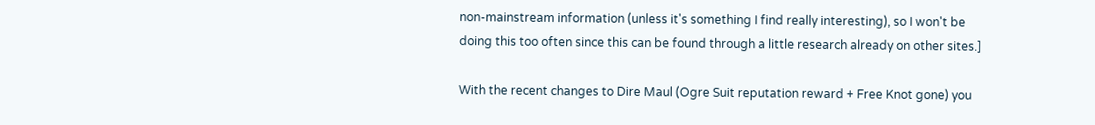non-mainstream information (unless it's something I find really interesting), so I won't be doing this too often since this can be found through a little research already on other sites.]

With the recent changes to Dire Maul (Ogre Suit reputation reward + Free Knot gone) you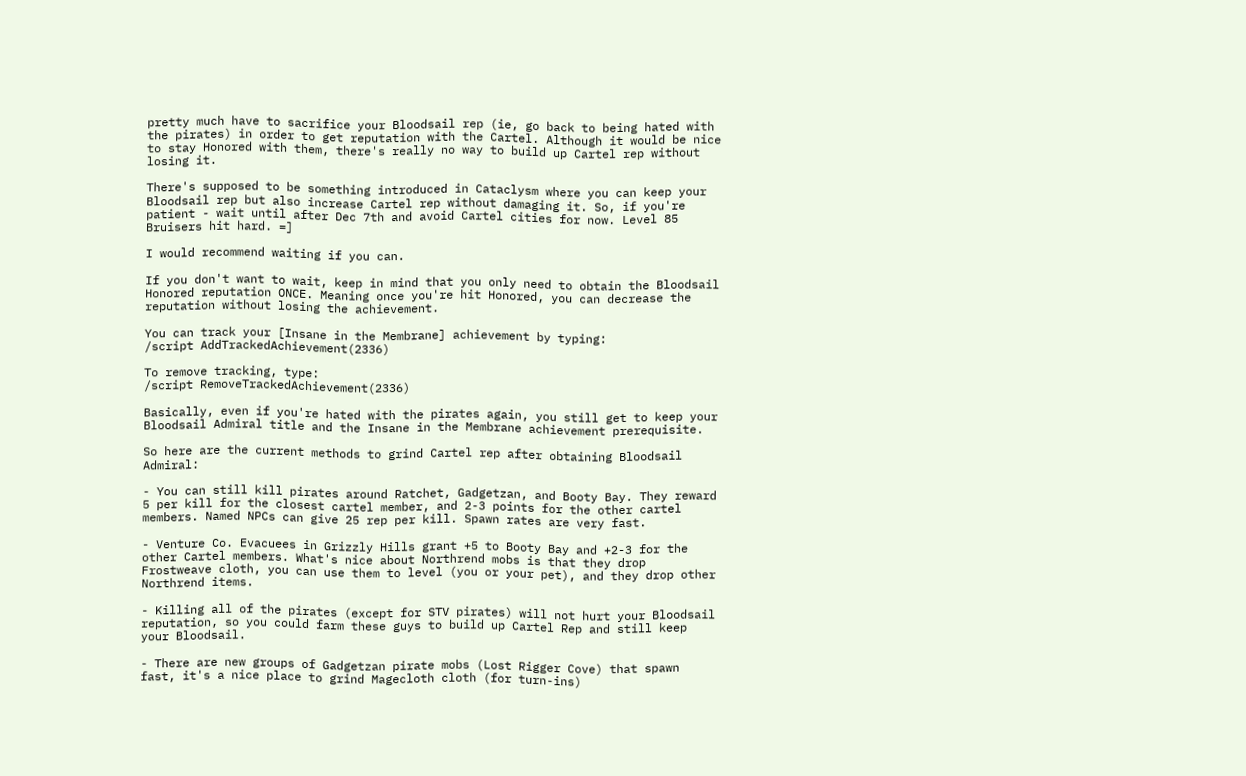pretty much have to sacrifice your Bloodsail rep (ie, go back to being hated with the pirates) in order to get reputation with the Cartel. Although it would be nice to stay Honored with them, there's really no way to build up Cartel rep without losing it.

There's supposed to be something introduced in Cataclysm where you can keep your Bloodsail rep but also increase Cartel rep without damaging it. So, if you're patient - wait until after Dec 7th and avoid Cartel cities for now. Level 85 Bruisers hit hard. =]

I would recommend waiting if you can.

If you don't want to wait, keep in mind that you only need to obtain the Bloodsail Honored reputation ONCE. Meaning once you're hit Honored, you can decrease the reputation without losing the achievement.

You can track your [Insane in the Membrane] achievement by typing:
/script AddTrackedAchievement(2336)

To remove tracking, type:
/script RemoveTrackedAchievement(2336)

Basically, even if you're hated with the pirates again, you still get to keep your Bloodsail Admiral title and the Insane in the Membrane achievement prerequisite.

So here are the current methods to grind Cartel rep after obtaining Bloodsail Admiral:

- You can still kill pirates around Ratchet, Gadgetzan, and Booty Bay. They reward 5 per kill for the closest cartel member, and 2-3 points for the other cartel members. Named NPCs can give 25 rep per kill. Spawn rates are very fast.

- Venture Co. Evacuees in Grizzly Hills grant +5 to Booty Bay and +2-3 for the other Cartel members. What's nice about Northrend mobs is that they drop Frostweave cloth, you can use them to level (you or your pet), and they drop other Northrend items.

- Killing all of the pirates (except for STV pirates) will not hurt your Bloodsail reputation, so you could farm these guys to build up Cartel Rep and still keep your Bloodsail.

- There are new groups of Gadgetzan pirate mobs (Lost Rigger Cove) that spawn fast, it's a nice place to grind Magecloth cloth (for turn-ins)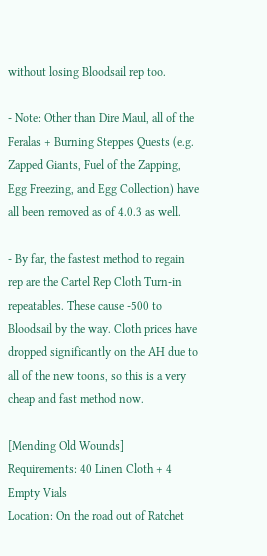without losing Bloodsail rep too.

- Note: Other than Dire Maul, all of the Feralas + Burning Steppes Quests (e.g. Zapped Giants, Fuel of the Zapping, Egg Freezing, and Egg Collection) have all been removed as of 4.0.3 as well.

- By far, the fastest method to regain rep are the Cartel Rep Cloth Turn-in repeatables. These cause -500 to Bloodsail by the way. Cloth prices have dropped significantly on the AH due to all of the new toons, so this is a very cheap and fast method now.

[Mending Old Wounds]
Requirements: 40 Linen Cloth + 4 Empty Vials
Location: On the road out of Ratchet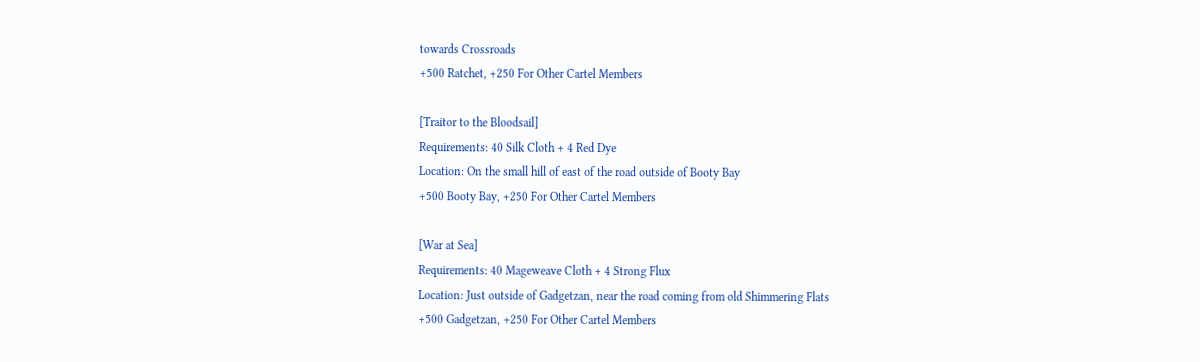towards Crossroads
+500 Ratchet, +250 For Other Cartel Members

[Traitor to the Bloodsail]
Requirements: 40 Silk Cloth + 4 Red Dye
Location: On the small hill of east of the road outside of Booty Bay
+500 Booty Bay, +250 For Other Cartel Members

[War at Sea]
Requirements: 40 Mageweave Cloth + 4 Strong Flux
Location: Just outside of Gadgetzan, near the road coming from old Shimmering Flats
+500 Gadgetzan, +250 For Other Cartel Members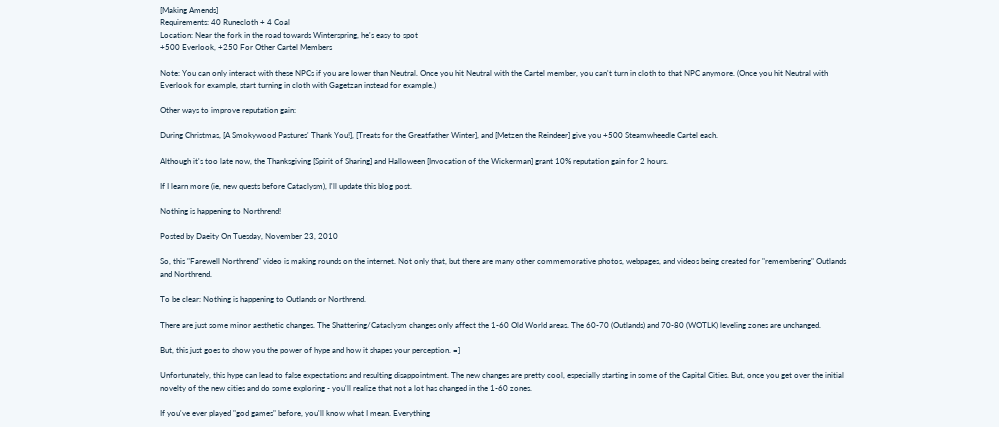[Making Amends]
Requirements: 40 Runecloth + 4 Coal
Location: Near the fork in the road towards Winterspring, he's easy to spot
+500 Everlook, +250 For Other Cartel Members

Note: You can only interact with these NPCs if you are lower than Neutral. Once you hit Neutral with the Cartel member, you can't turn in cloth to that NPC anymore. (Once you hit Neutral with Everlook for example, start turning in cloth with Gagetzan instead for example.)

Other ways to improve reputation gain:

During Christmas, [A Smokywood Pastures' Thank You!], [Treats for the Greatfather Winter], and [Metzen the Reindeer] give you +500 Steamwheedle Cartel each.

Although it's too late now, the Thanksgiving [Spirit of Sharing] and Halloween [Invocation of the Wickerman] grant 10% reputation gain for 2 hours.

If I learn more (ie, new quests before Cataclysm), I'll update this blog post.

Nothing is happening to Northrend!

Posted by Daeity On Tuesday, November 23, 2010

So, this "Farewell Northrend" video is making rounds on the internet. Not only that, but there are many other commemorative photos, webpages, and videos being created for "remembering" Outlands and Northrend.

To be clear: Nothing is happening to Outlands or Northrend.

There are just some minor aesthetic changes. The Shattering/Cataclysm changes only affect the 1-60 Old World areas. The 60-70 (Outlands) and 70-80 (WOTLK) leveling zones are unchanged.

But, this just goes to show you the power of hype and how it shapes your perception. =]

Unfortunately, this hype can lead to false expectations and resulting disappointment. The new changes are pretty cool, especially starting in some of the Capital Cities. But, once you get over the initial novelty of the new cities and do some exploring - you'll realize that not a lot has changed in the 1-60 zones.

If you've ever played "god games" before, you'll know what I mean. Everything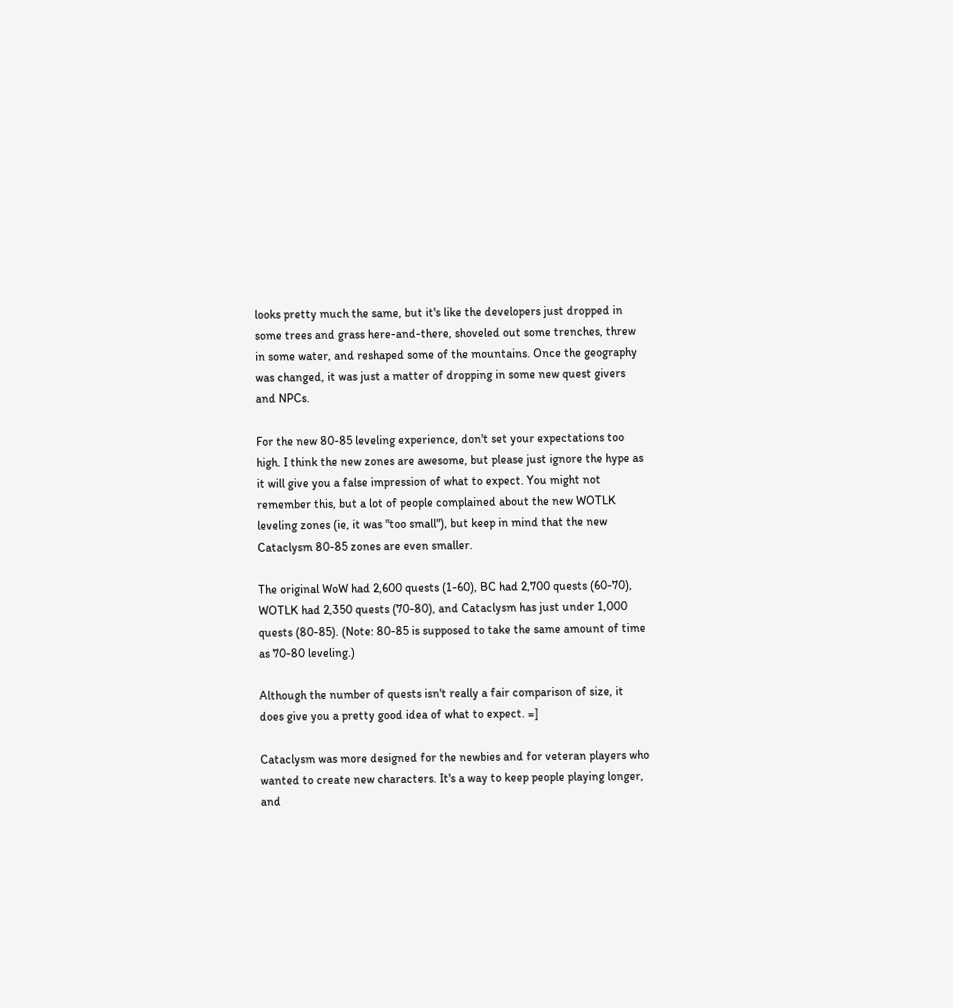looks pretty much the same, but it's like the developers just dropped in some trees and grass here-and-there, shoveled out some trenches, threw in some water, and reshaped some of the mountains. Once the geography was changed, it was just a matter of dropping in some new quest givers and NPCs.

For the new 80-85 leveling experience, don't set your expectations too high. I think the new zones are awesome, but please just ignore the hype as it will give you a false impression of what to expect. You might not remember this, but a lot of people complained about the new WOTLK leveling zones (ie, it was "too small"), but keep in mind that the new Cataclysm 80-85 zones are even smaller.

The original WoW had 2,600 quests (1-60), BC had 2,700 quests (60-70), WOTLK had 2,350 quests (70-80), and Cataclysm has just under 1,000 quests (80-85). (Note: 80-85 is supposed to take the same amount of time as 70-80 leveling.)

Although the number of quests isn't really a fair comparison of size, it does give you a pretty good idea of what to expect. =]

Cataclysm was more designed for the newbies and for veteran players who wanted to create new characters. It's a way to keep people playing longer, and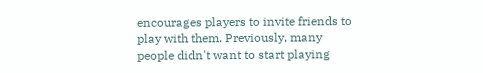encourages players to invite friends to play with them. Previously, many people didn't want to start playing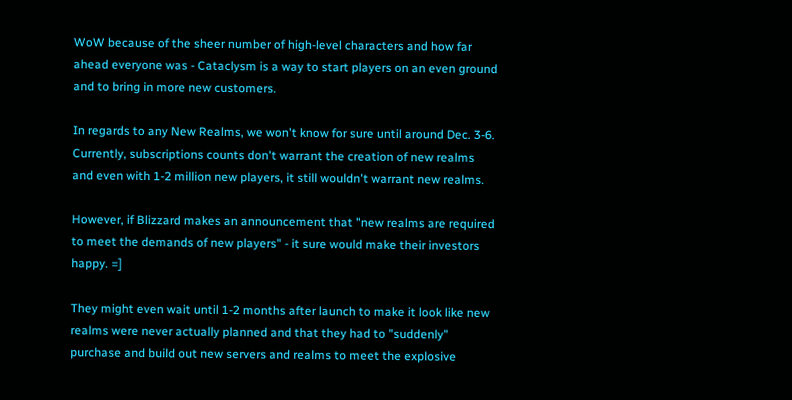WoW because of the sheer number of high-level characters and how far ahead everyone was - Cataclysm is a way to start players on an even ground and to bring in more new customers.

In regards to any New Realms, we won't know for sure until around Dec. 3-6. Currently, subscriptions counts don't warrant the creation of new realms and even with 1-2 million new players, it still wouldn't warrant new realms.

However, if Blizzard makes an announcement that "new realms are required to meet the demands of new players" - it sure would make their investors happy. =]

They might even wait until 1-2 months after launch to make it look like new realms were never actually planned and that they had to "suddenly" purchase and build out new servers and realms to meet the explosive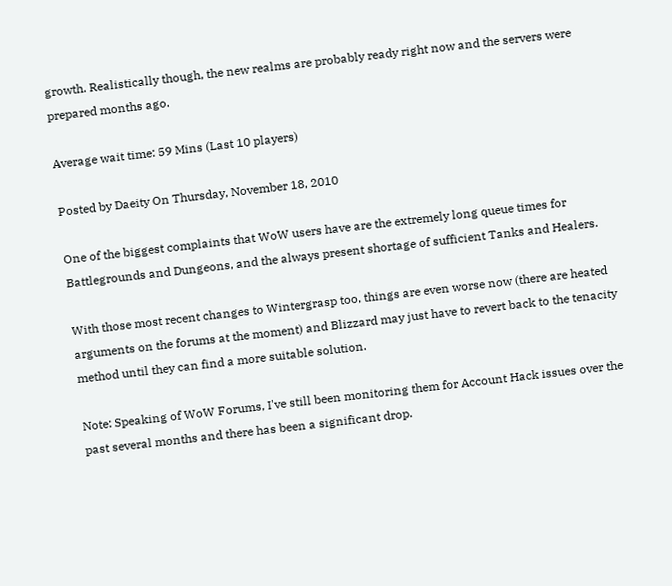growth. Realistically though, the new realms are probably ready right now and the servers were prepared months ago.

Average wait time: 59 Mins (Last 10 players)

Posted by Daeity On Thursday, November 18, 2010

One of the biggest complaints that WoW users have are the extremely long queue times for Battlegrounds and Dungeons, and the always present shortage of sufficient Tanks and Healers.

With those most recent changes to Wintergrasp too, things are even worse now (there are heated arguments on the forums at the moment) and Blizzard may just have to revert back to the tenacity method until they can find a more suitable solution.

Note: Speaking of WoW Forums, I've still been monitoring them for Account Hack issues over the past several months and there has been a significant drop.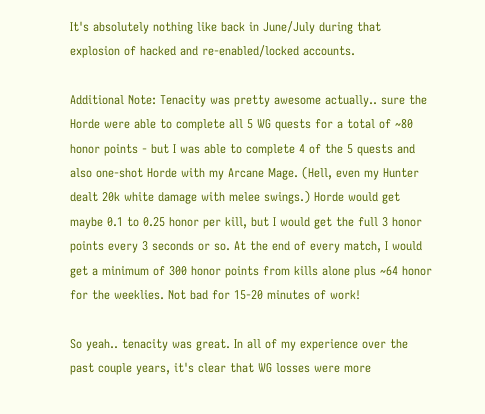It's absolutely nothing like back in June/July during that explosion of hacked and re-enabled/locked accounts.

Additional Note: Tenacity was pretty awesome actually.. sure the Horde were able to complete all 5 WG quests for a total of ~80 honor points - but I was able to complete 4 of the 5 quests and also one-shot Horde with my Arcane Mage. (Hell, even my Hunter dealt 20k white damage with melee swings.) Horde would get maybe 0.1 to 0.25 honor per kill, but I would get the full 3 honor points every 3 seconds or so. At the end of every match, I would get a minimum of 300 honor points from kills alone plus ~64 honor for the weeklies. Not bad for 15-20 minutes of work!

So yeah.. tenacity was great. In all of my experience over the past couple years, it's clear that WG losses were more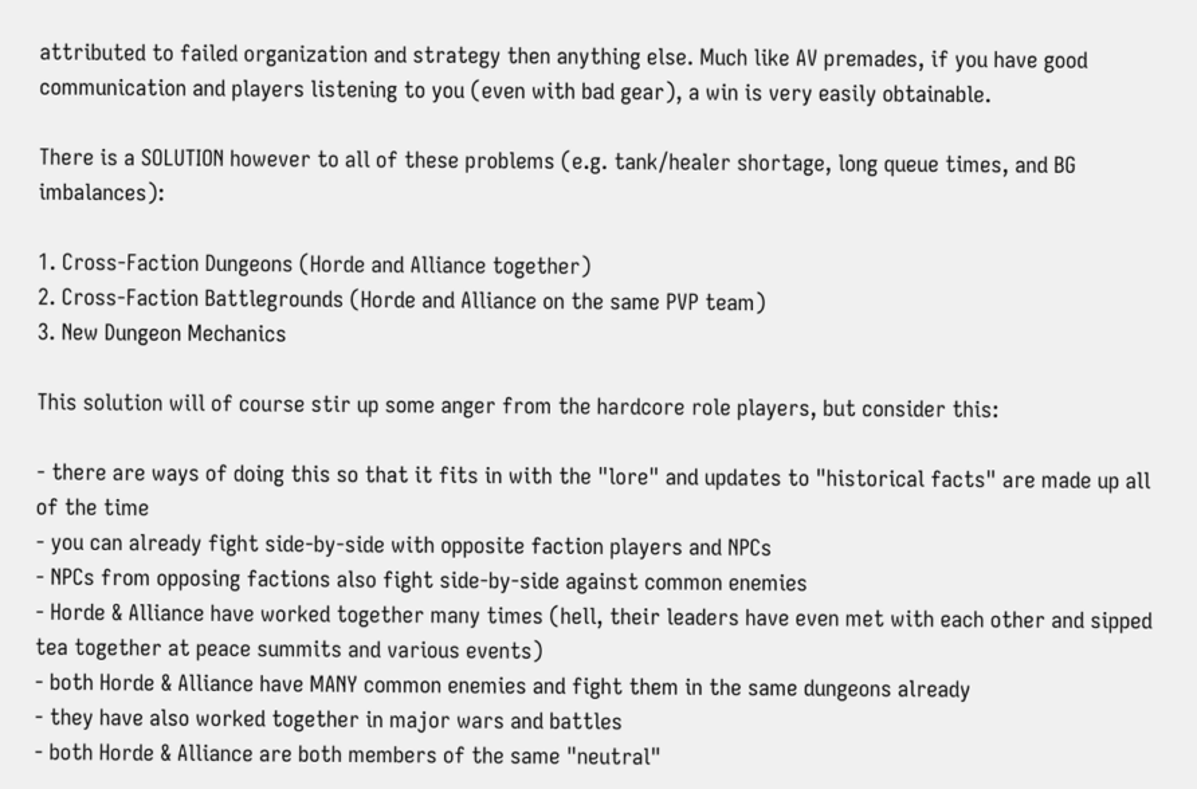attributed to failed organization and strategy then anything else. Much like AV premades, if you have good communication and players listening to you (even with bad gear), a win is very easily obtainable.

There is a SOLUTION however to all of these problems (e.g. tank/healer shortage, long queue times, and BG imbalances):

1. Cross-Faction Dungeons (Horde and Alliance together)
2. Cross-Faction Battlegrounds (Horde and Alliance on the same PVP team)
3. New Dungeon Mechanics

This solution will of course stir up some anger from the hardcore role players, but consider this:

- there are ways of doing this so that it fits in with the "lore" and updates to "historical facts" are made up all of the time
- you can already fight side-by-side with opposite faction players and NPCs
- NPCs from opposing factions also fight side-by-side against common enemies
- Horde & Alliance have worked together many times (hell, their leaders have even met with each other and sipped tea together at peace summits and various events)
- both Horde & Alliance have MANY common enemies and fight them in the same dungeons already
- they have also worked together in major wars and battles
- both Horde & Alliance are both members of the same "neutral"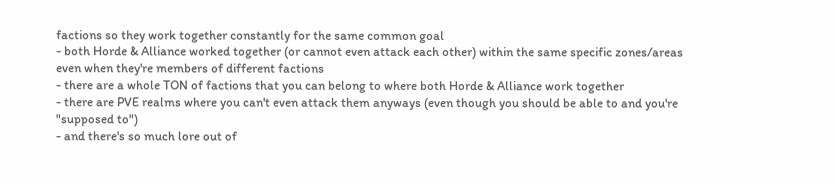factions so they work together constantly for the same common goal
- both Horde & Alliance worked together (or cannot even attack each other) within the same specific zones/areas even when they're members of different factions
- there are a whole TON of factions that you can belong to where both Horde & Alliance work together
- there are PVE realms where you can't even attack them anyways (even though you should be able to and you're "supposed to")
- and there's so much lore out of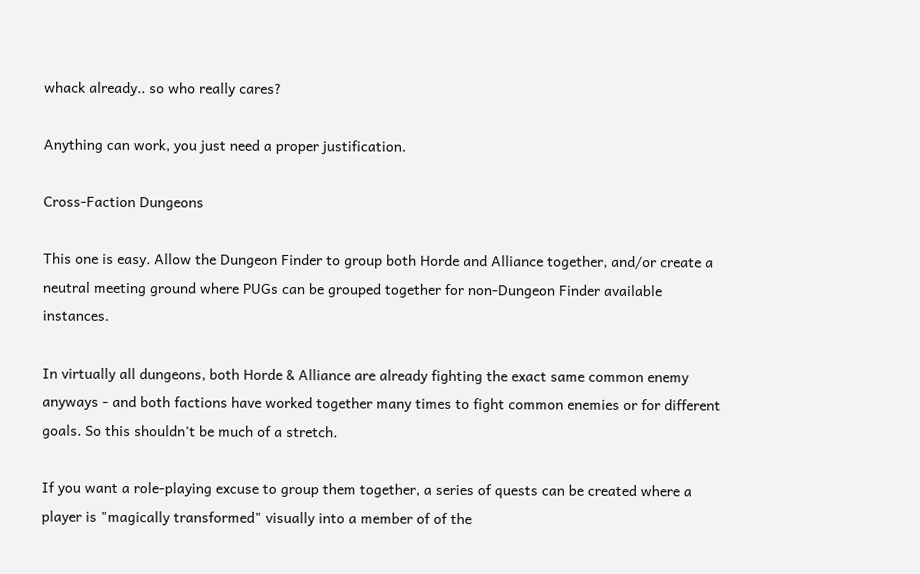whack already.. so who really cares?

Anything can work, you just need a proper justification.

Cross-Faction Dungeons

This one is easy. Allow the Dungeon Finder to group both Horde and Alliance together, and/or create a neutral meeting ground where PUGs can be grouped together for non-Dungeon Finder available instances.

In virtually all dungeons, both Horde & Alliance are already fighting the exact same common enemy anyways - and both factions have worked together many times to fight common enemies or for different goals. So this shouldn't be much of a stretch.

If you want a role-playing excuse to group them together, a series of quests can be created where a player is "magically transformed" visually into a member of of the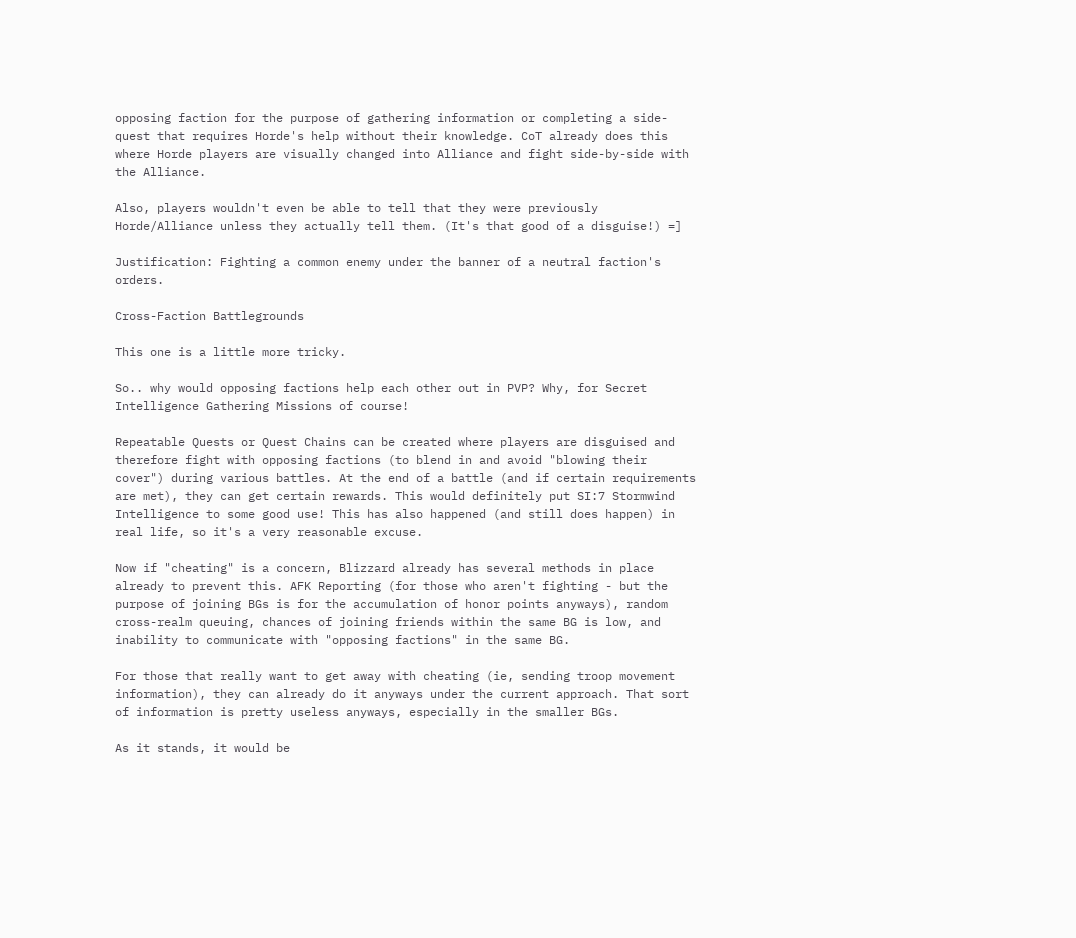opposing faction for the purpose of gathering information or completing a side-quest that requires Horde's help without their knowledge. CoT already does this where Horde players are visually changed into Alliance and fight side-by-side with the Alliance.

Also, players wouldn't even be able to tell that they were previously Horde/Alliance unless they actually tell them. (It's that good of a disguise!) =]

Justification: Fighting a common enemy under the banner of a neutral faction's orders.

Cross-Faction Battlegrounds

This one is a little more tricky.

So.. why would opposing factions help each other out in PVP? Why, for Secret Intelligence Gathering Missions of course!

Repeatable Quests or Quest Chains can be created where players are disguised and therefore fight with opposing factions (to blend in and avoid "blowing their cover") during various battles. At the end of a battle (and if certain requirements are met), they can get certain rewards. This would definitely put SI:7 Stormwind Intelligence to some good use! This has also happened (and still does happen) in real life, so it's a very reasonable excuse.

Now if "cheating" is a concern, Blizzard already has several methods in place already to prevent this. AFK Reporting (for those who aren't fighting - but the purpose of joining BGs is for the accumulation of honor points anyways), random cross-realm queuing, chances of joining friends within the same BG is low, and inability to communicate with "opposing factions" in the same BG.

For those that really want to get away with cheating (ie, sending troop movement information), they can already do it anyways under the current approach. That sort of information is pretty useless anyways, especially in the smaller BGs.

As it stands, it would be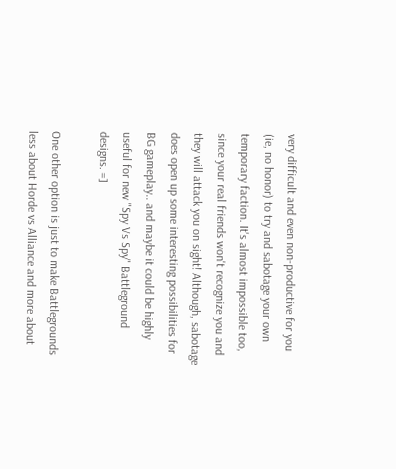very difficult and even non-productive for you (ie, no honor) to try and sabotage your own temporary faction. It's almost impossible too, since your real friends won't recognize you and they will attack you on sight! Although, sabotage does open up some interesting possibilities for BG gameplay.. and maybe it could be highly useful for new "Spy Vs Spy" Battleground designs. =]

One other option is just to make Battlegrounds less about Horde vs Alliance and more about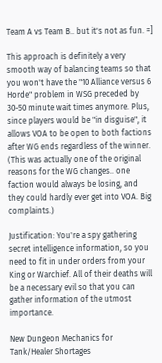Team A vs Team B.. but it's not as fun. =]

This approach is definitely a very smooth way of balancing teams so that you won't have the "10 Alliance versus 6 Horde" problem in WSG preceded by 30-50 minute wait times anymore. Plus, since players would be "in disguise", it allows VOA to be open to both factions after WG ends regardless of the winner. (This was actually one of the original reasons for the WG changes.. one faction would always be losing, and they could hardly ever get into VOA. Big complaints.)

Justification: You're a spy gathering secret intelligence information, so you need to fit in under orders from your King or Warchief. All of their deaths will be a necessary evil so that you can gather information of the utmost importance.

New Dungeon Mechanics for Tank/Healer Shortages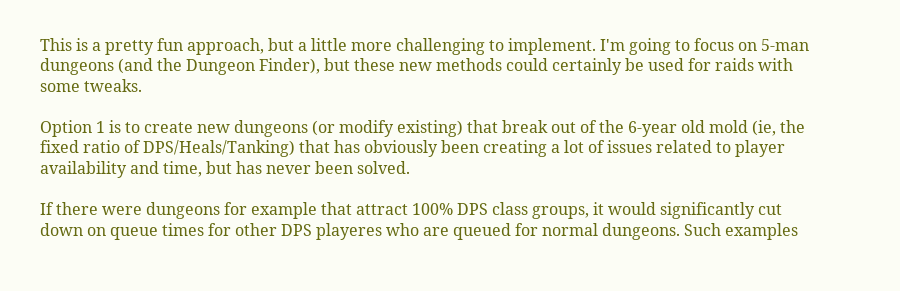This is a pretty fun approach, but a little more challenging to implement. I'm going to focus on 5-man dungeons (and the Dungeon Finder), but these new methods could certainly be used for raids with some tweaks.

Option 1 is to create new dungeons (or modify existing) that break out of the 6-year old mold (ie, the fixed ratio of DPS/Heals/Tanking) that has obviously been creating a lot of issues related to player availability and time, but has never been solved.

If there were dungeons for example that attract 100% DPS class groups, it would significantly cut down on queue times for other DPS playeres who are queued for normal dungeons. Such examples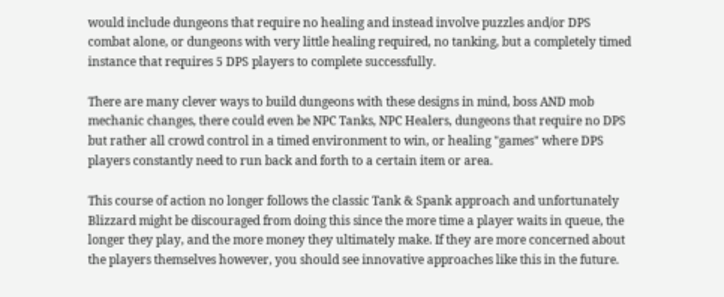would include dungeons that require no healing and instead involve puzzles and/or DPS combat alone, or dungeons with very little healing required, no tanking, but a completely timed instance that requires 5 DPS players to complete successfully.

There are many clever ways to build dungeons with these designs in mind, boss AND mob mechanic changes, there could even be NPC Tanks, NPC Healers, dungeons that require no DPS but rather all crowd control in a timed environment to win, or healing "games" where DPS players constantly need to run back and forth to a certain item or area.

This course of action no longer follows the classic Tank & Spank approach and unfortunately Blizzard might be discouraged from doing this since the more time a player waits in queue, the longer they play, and the more money they ultimately make. If they are more concerned about the players themselves however, you should see innovative approaches like this in the future.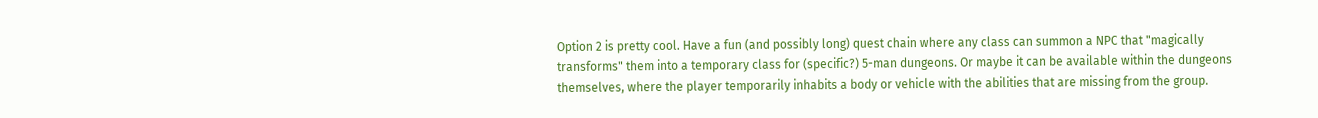Option 2 is pretty cool. Have a fun (and possibly long) quest chain where any class can summon a NPC that "magically transforms" them into a temporary class for (specific?) 5-man dungeons. Or maybe it can be available within the dungeons themselves, where the player temporarily inhabits a body or vehicle with the abilities that are missing from the group.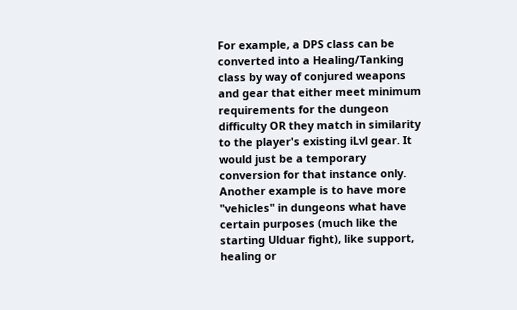For example, a DPS class can be converted into a Healing/Tanking class by way of conjured weapons and gear that either meet minimum requirements for the dungeon difficulty OR they match in similarity to the player's existing iLvl gear. It would just be a temporary conversion for that instance only. Another example is to have more "vehicles" in dungeons what have certain purposes (much like the starting Ulduar fight), like support, healing or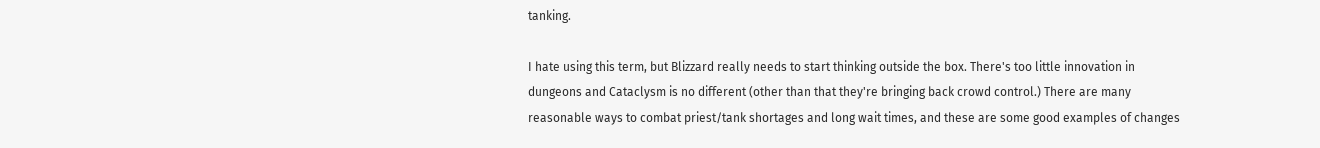tanking.

I hate using this term, but Blizzard really needs to start thinking outside the box. There's too little innovation in dungeons and Cataclysm is no different (other than that they're bringing back crowd control.) There are many reasonable ways to combat priest/tank shortages and long wait times, and these are some good examples of changes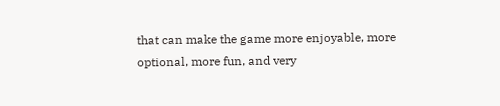that can make the game more enjoyable, more optional, more fun, and very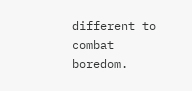different to combat boredom.